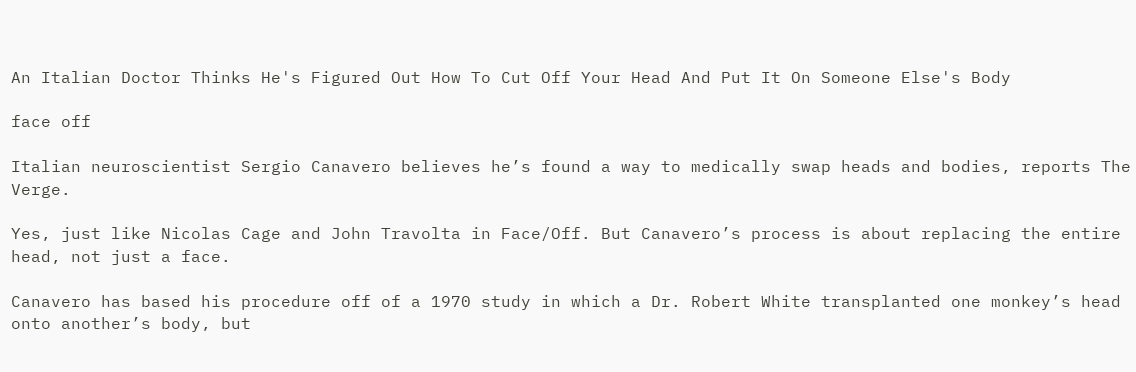An Italian Doctor Thinks He's Figured Out How To Cut Off Your Head And Put It On Someone Else's Body

face off

Italian neuroscientist Sergio Canavero believes he’s found a way to medically swap heads and bodies, reports The Verge.

Yes, just like Nicolas Cage and John Travolta in Face/Off. But Canavero’s process is about replacing the entire head, not just a face.

Canavero has based his procedure off of a 1970 study in which a Dr. Robert White transplanted one monkey’s head onto another’s body, but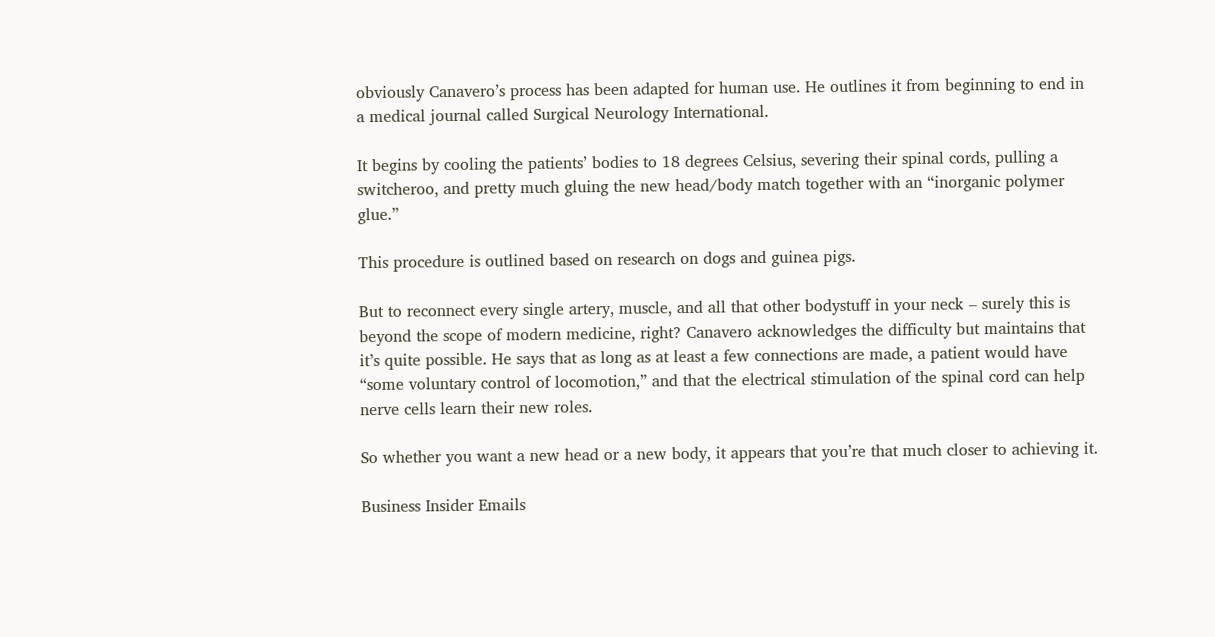obviously Canavero’s process has been adapted for human use. He outlines it from beginning to end in a medical journal called Surgical Neurology International.

It begins by cooling the patients’ bodies to 18 degrees Celsius, severing their spinal cords, pulling a switcheroo, and pretty much gluing the new head/body match together with an “inorganic polymer glue.”

This procedure is outlined based on research on dogs and guinea pigs.

But to reconnect every single artery, muscle, and all that other bodystuff in your neck – surely this is beyond the scope of modern medicine, right? Canavero acknowledges the difficulty but maintains that it’s quite possible. He says that as long as at least a few connections are made, a patient would have “some voluntary control of locomotion,” and that the electrical stimulation of the spinal cord can help nerve cells learn their new roles.

So whether you want a new head or a new body, it appears that you’re that much closer to achieving it.

Business Insider Emails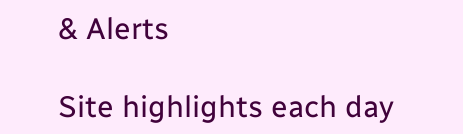& Alerts

Site highlights each day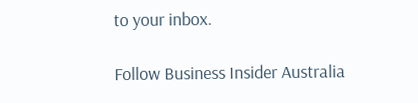to your inbox.

Follow Business Insider Australia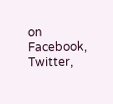on Facebook, Twitter,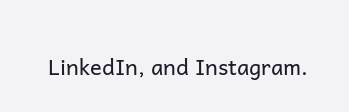LinkedIn, and Instagram.